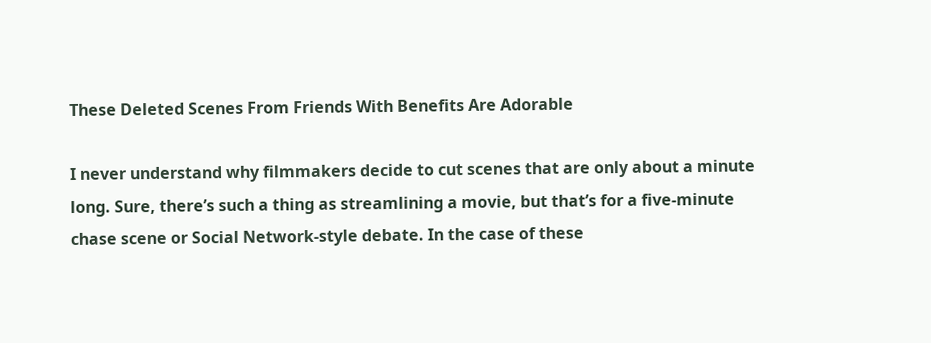These Deleted Scenes From Friends With Benefits Are Adorable

I never understand why filmmakers decide to cut scenes that are only about a minute long. Sure, there’s such a thing as streamlining a movie, but that’s for a five-minute chase scene or Social Network-style debate. In the case of these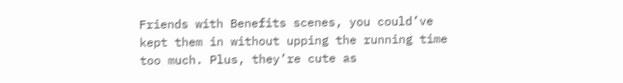Friends with Benefits scenes, you could’ve kept them in without upping the running time too much. Plus, they’re cute as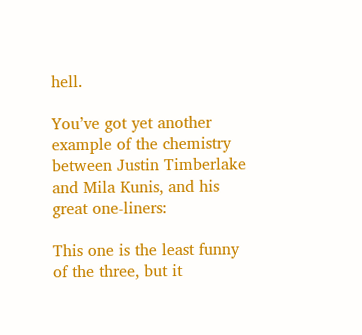hell.

You’ve got yet another example of the chemistry between Justin Timberlake and Mila Kunis, and his great one-liners:

This one is the least funny of the three, but it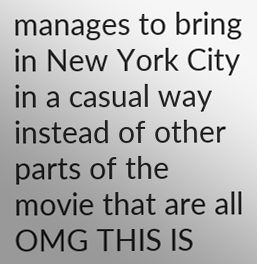manages to bring in New York City in a casual way instead of other parts of the movie that are all OMG THIS IS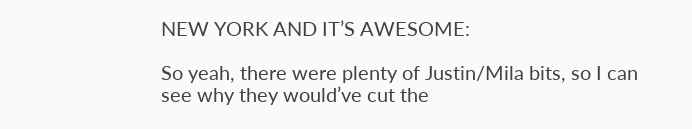NEW YORK AND IT’S AWESOME:

So yeah, there were plenty of Justin/Mila bits, so I can see why they would’ve cut the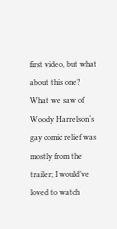first video, but what about this one? What we saw of Woody Harrelson‘s gay comic relief was mostly from the trailer; I would’ve loved to watch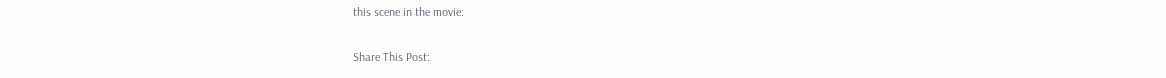this scene in the movie:

Share This Post: